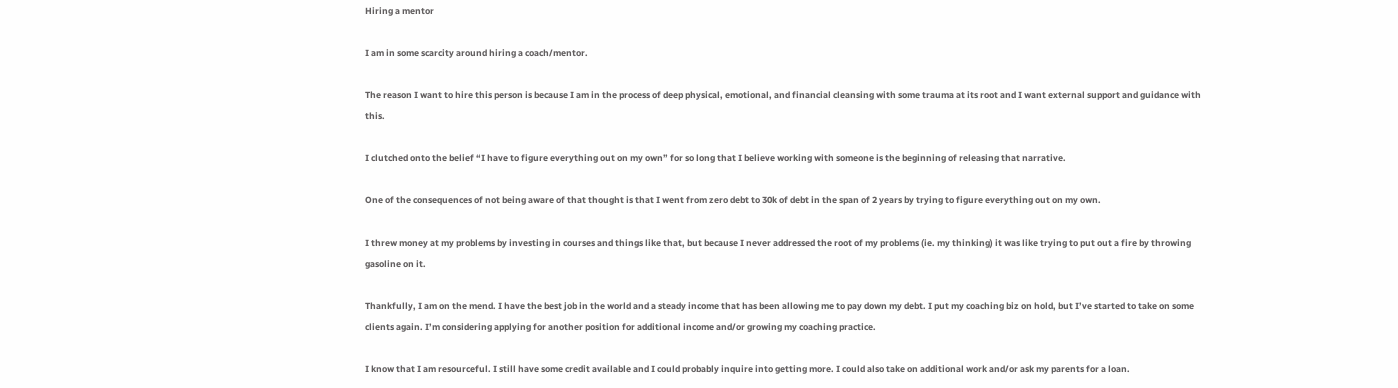Hiring a mentor

I am in some scarcity around hiring a coach/mentor.

The reason I want to hire this person is because I am in the process of deep physical, emotional, and financial cleansing with some trauma at its root and I want external support and guidance with this.

I clutched onto the belief “I have to figure everything out on my own” for so long that I believe working with someone is the beginning of releasing that narrative.

One of the consequences of not being aware of that thought is that I went from zero debt to 30k of debt in the span of 2 years by trying to figure everything out on my own.

I threw money at my problems by investing in courses and things like that, but because I never addressed the root of my problems (ie. my thinking) it was like trying to put out a fire by throwing gasoline on it.

Thankfully, I am on the mend. I have the best job in the world and a steady income that has been allowing me to pay down my debt. I put my coaching biz on hold, but I’ve started to take on some clients again. I’m considering applying for another position for additional income and/or growing my coaching practice.

I know that I am resourceful. I still have some credit available and I could probably inquire into getting more. I could also take on additional work and/or ask my parents for a loan.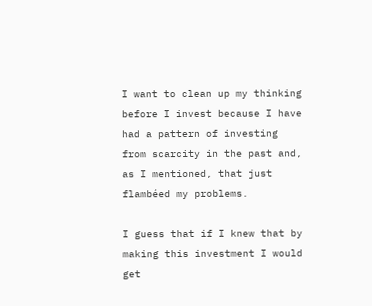I want to clean up my thinking before I invest because I have had a pattern of investing from scarcity in the past and, as I mentioned, that just flambéed my problems.

I guess that if I knew that by making this investment I would get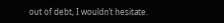out of debt, I wouldn’t hesitate.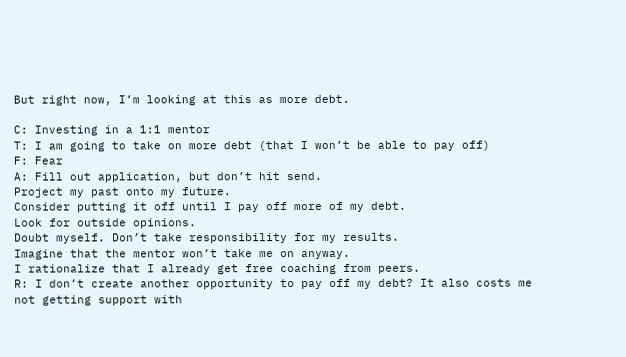But right now, I’m looking at this as more debt.

C: Investing in a 1:1 mentor
T: I am going to take on more debt (that I won’t be able to pay off)
F: Fear
A: Fill out application, but don’t hit send.
Project my past onto my future.
Consider putting it off until I pay off more of my debt.
Look for outside opinions.
Doubt myself. Don’t take responsibility for my results.
Imagine that the mentor won’t take me on anyway.
I rationalize that I already get free coaching from peers.
R: I don’t create another opportunity to pay off my debt? It also costs me not getting support with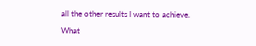all the other results I want to achieve.

What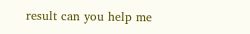result can you help me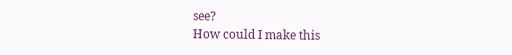see?
How could I make this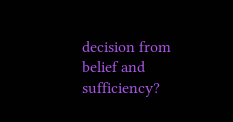decision from belief and sufficiency?